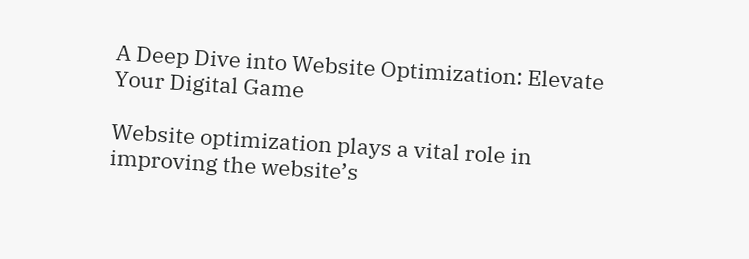A Deep Dive into Website Optimization: Elevate Your Digital Game

Website optimization plays a vital role in improving the website’s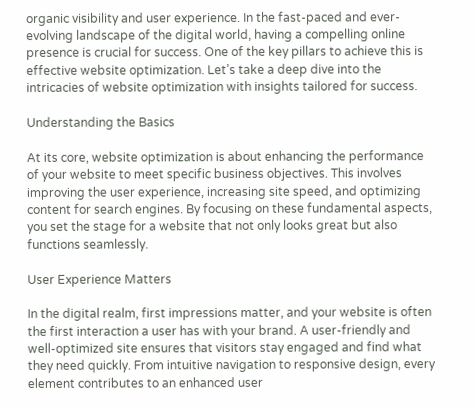organic visibility and user experience. In the fast-paced and ever-evolving landscape of the digital world, having a compelling online presence is crucial for success. One of the key pillars to achieve this is effective website optimization. Let’s take a deep dive into the intricacies of website optimization with insights tailored for success.

Understanding the Basics

At its core, website optimization is about enhancing the performance of your website to meet specific business objectives. This involves improving the user experience, increasing site speed, and optimizing content for search engines. By focusing on these fundamental aspects, you set the stage for a website that not only looks great but also functions seamlessly.

User Experience Matters

In the digital realm, first impressions matter, and your website is often the first interaction a user has with your brand. A user-friendly and well-optimized site ensures that visitors stay engaged and find what they need quickly. From intuitive navigation to responsive design, every element contributes to an enhanced user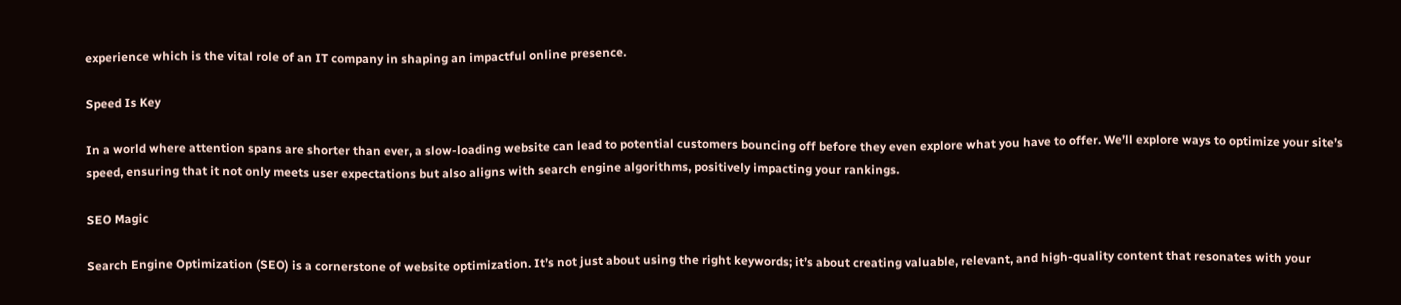experience which is the vital role of an IT company in shaping an impactful online presence.

Speed Is Key

In a world where attention spans are shorter than ever, a slow-loading website can lead to potential customers bouncing off before they even explore what you have to offer. We’ll explore ways to optimize your site’s speed, ensuring that it not only meets user expectations but also aligns with search engine algorithms, positively impacting your rankings.

SEO Magic

Search Engine Optimization (SEO) is a cornerstone of website optimization. It’s not just about using the right keywords; it’s about creating valuable, relevant, and high-quality content that resonates with your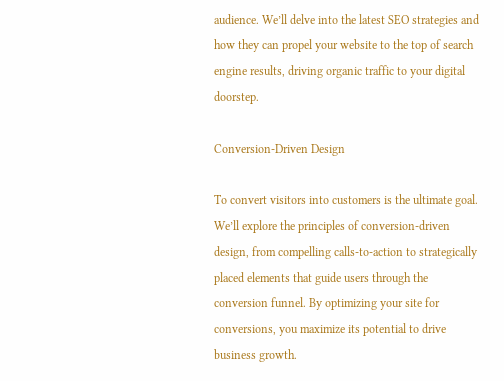audience. We’ll delve into the latest SEO strategies and how they can propel your website to the top of search engine results, driving organic traffic to your digital doorstep.

Conversion-Driven Design

To convert visitors into customers is the ultimate goal. We’ll explore the principles of conversion-driven design, from compelling calls-to-action to strategically placed elements that guide users through the conversion funnel. By optimizing your site for conversions, you maximize its potential to drive business growth.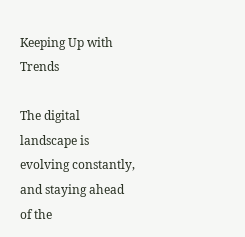Keeping Up with Trends

The digital landscape is evolving constantly, and staying ahead of the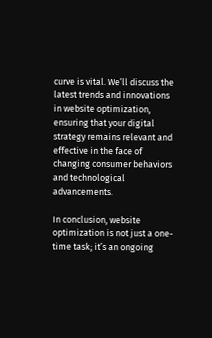curve is vital. We’ll discuss the latest trends and innovations in website optimization, ensuring that your digital strategy remains relevant and effective in the face of changing consumer behaviors and technological advancements.

In conclusion, website optimization is not just a one-time task; it’s an ongoing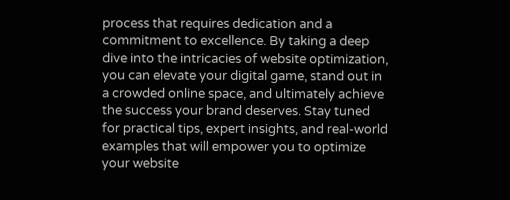process that requires dedication and a commitment to excellence. By taking a deep dive into the intricacies of website optimization, you can elevate your digital game, stand out in a crowded online space, and ultimately achieve the success your brand deserves. Stay tuned for practical tips, expert insights, and real-world examples that will empower you to optimize your website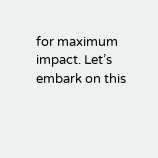for maximum impact. Let’s embark on this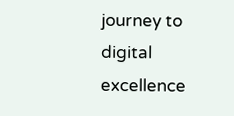journey to digital excellence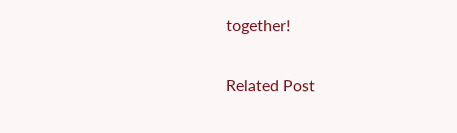together!

Related Post